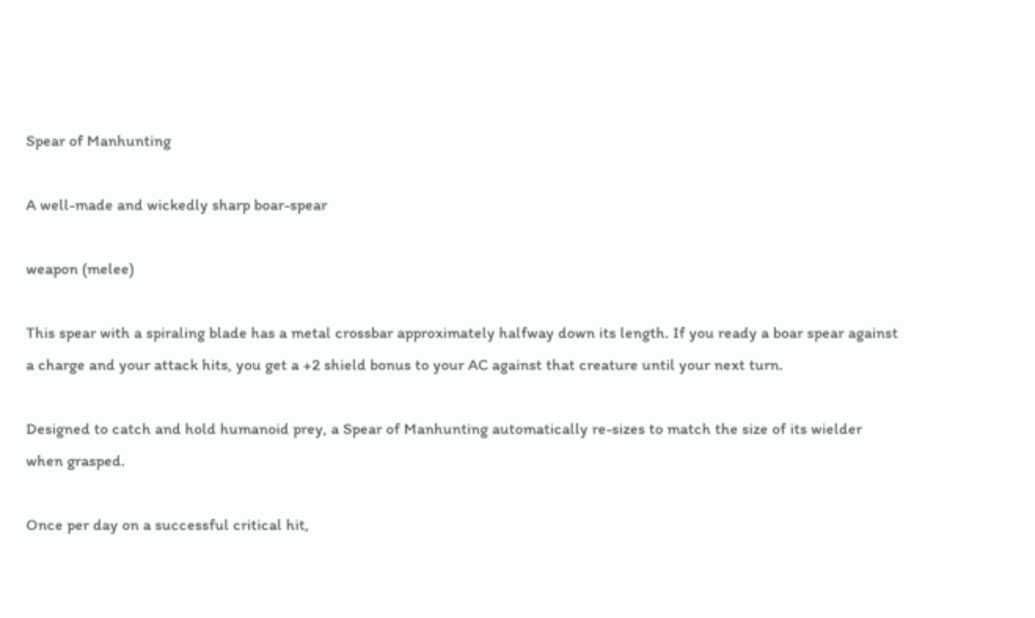Spear of Manhunting

A well-made and wickedly sharp boar-spear

weapon (melee)

This spear with a spiraling blade has a metal crossbar approximately halfway down its length. If you ready a boar spear against a charge and your attack hits, you get a +2 shield bonus to your AC against that creature until your next turn.

Designed to catch and hold humanoid prey, a Spear of Manhunting automatically re-sizes to match the size of its wielder when grasped.

Once per day on a successful critical hit,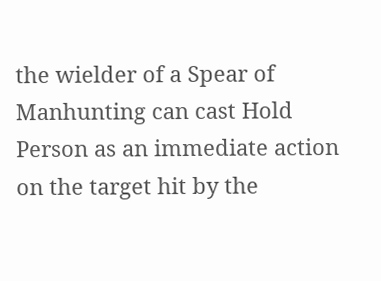the wielder of a Spear of Manhunting can cast Hold Person as an immediate action on the target hit by the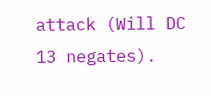attack (Will DC 13 negates).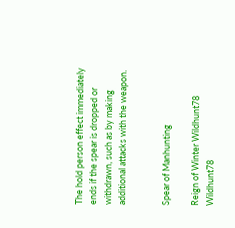The hold person effect immediately ends if the spear is dropped or withdrawn, such as by making additional attacks with the weapon.


Spear of Manhunting

Reign of Winter Wildhunt78 Wildhunt78